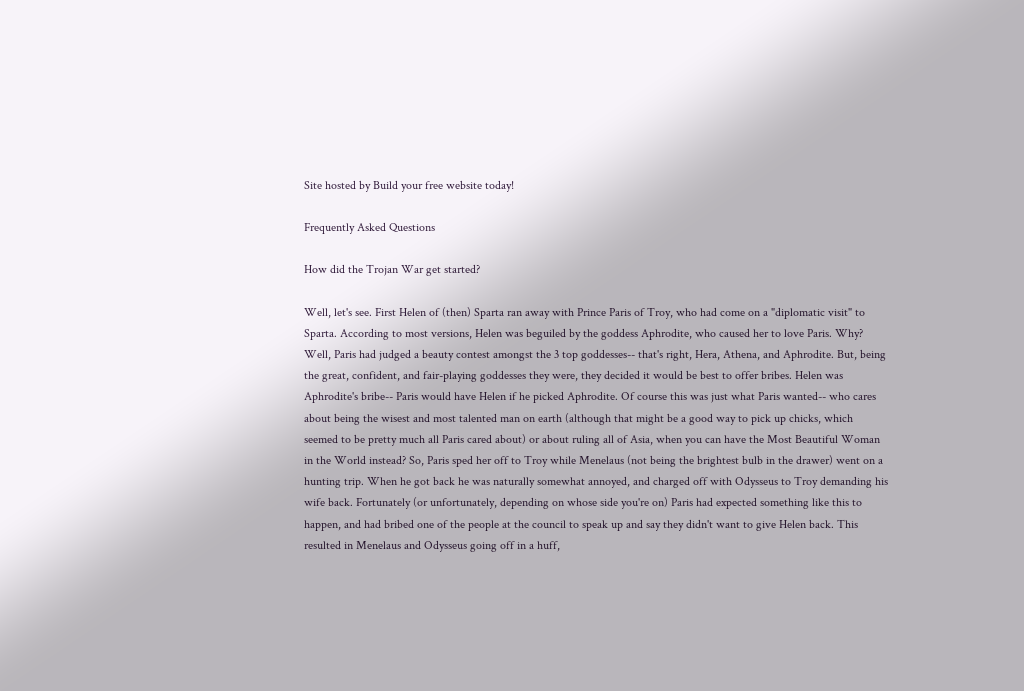Site hosted by Build your free website today!

Frequently Asked Questions

How did the Trojan War get started?

Well, let's see. First Helen of (then) Sparta ran away with Prince Paris of Troy, who had come on a "diplomatic visit" to Sparta. According to most versions, Helen was beguiled by the goddess Aphrodite, who caused her to love Paris. Why? Well, Paris had judged a beauty contest amongst the 3 top goddesses-- that's right, Hera, Athena, and Aphrodite. But, being the great, confident, and fair-playing goddesses they were, they decided it would be best to offer bribes. Helen was Aphrodite's bribe-- Paris would have Helen if he picked Aphrodite. Of course this was just what Paris wanted-- who cares about being the wisest and most talented man on earth (although that might be a good way to pick up chicks, which seemed to be pretty much all Paris cared about) or about ruling all of Asia, when you can have the Most Beautiful Woman in the World instead? So, Paris sped her off to Troy while Menelaus (not being the brightest bulb in the drawer) went on a hunting trip. When he got back he was naturally somewhat annoyed, and charged off with Odysseus to Troy demanding his wife back. Fortunately (or unfortunately, depending on whose side you're on) Paris had expected something like this to happen, and had bribed one of the people at the council to speak up and say they didn't want to give Helen back. This resulted in Menelaus and Odysseus going off in a huff,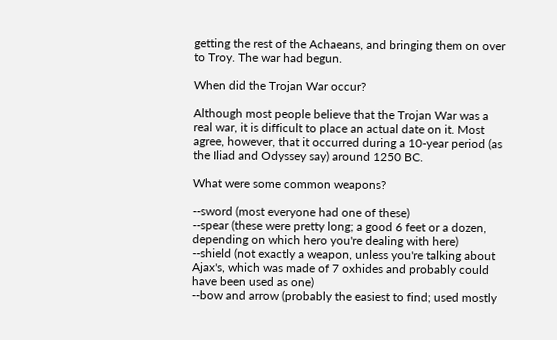getting the rest of the Achaeans, and bringing them on over to Troy. The war had begun.

When did the Trojan War occur?

Although most people believe that the Trojan War was a real war, it is difficult to place an actual date on it. Most agree, however, that it occurred during a 10-year period (as the Iliad and Odyssey say) around 1250 BC.

What were some common weapons?

--sword (most everyone had one of these)
--spear (these were pretty long; a good 6 feet or a dozen, depending on which hero you're dealing with here)
--shield (not exactly a weapon, unless you're talking about Ajax's, which was made of 7 oxhides and probably could have been used as one)
--bow and arrow (probably the easiest to find; used mostly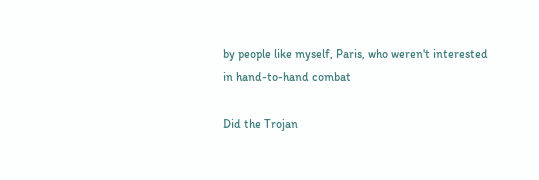by people like myself, Paris, who weren't interested in hand-to-hand combat

Did the Trojan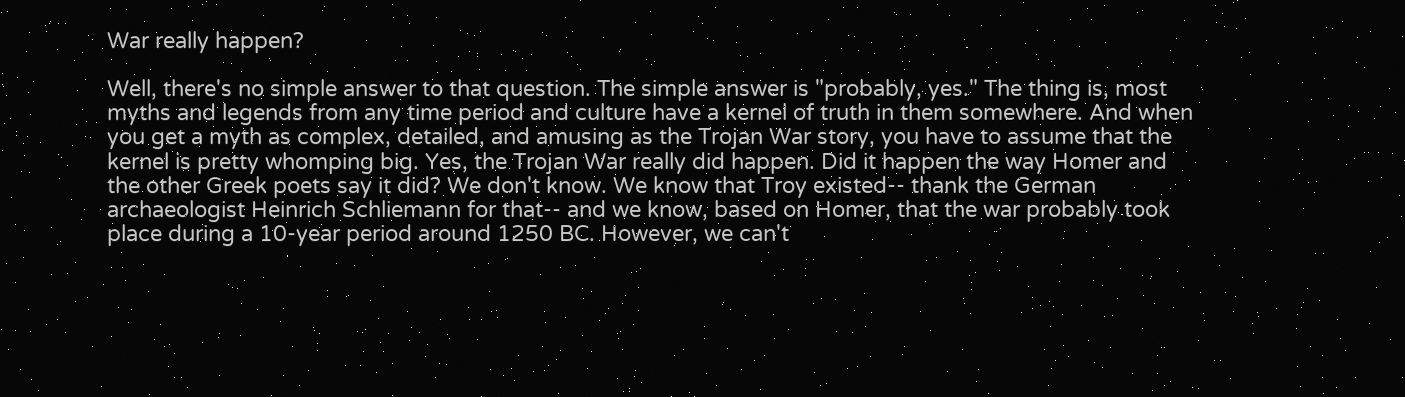War really happen?

Well, there's no simple answer to that question. The simple answer is "probably, yes." The thing is, most myths and legends from any time period and culture have a kernel of truth in them somewhere. And when you get a myth as complex, detailed, and amusing as the Trojan War story, you have to assume that the kernel is pretty whomping big. Yes, the Trojan War really did happen. Did it happen the way Homer and the other Greek poets say it did? We don't know. We know that Troy existed-- thank the German archaeologist Heinrich Schliemann for that-- and we know, based on Homer, that the war probably took place during a 10-year period around 1250 BC. However, we can't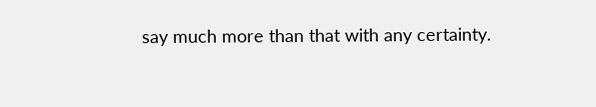say much more than that with any certainty.